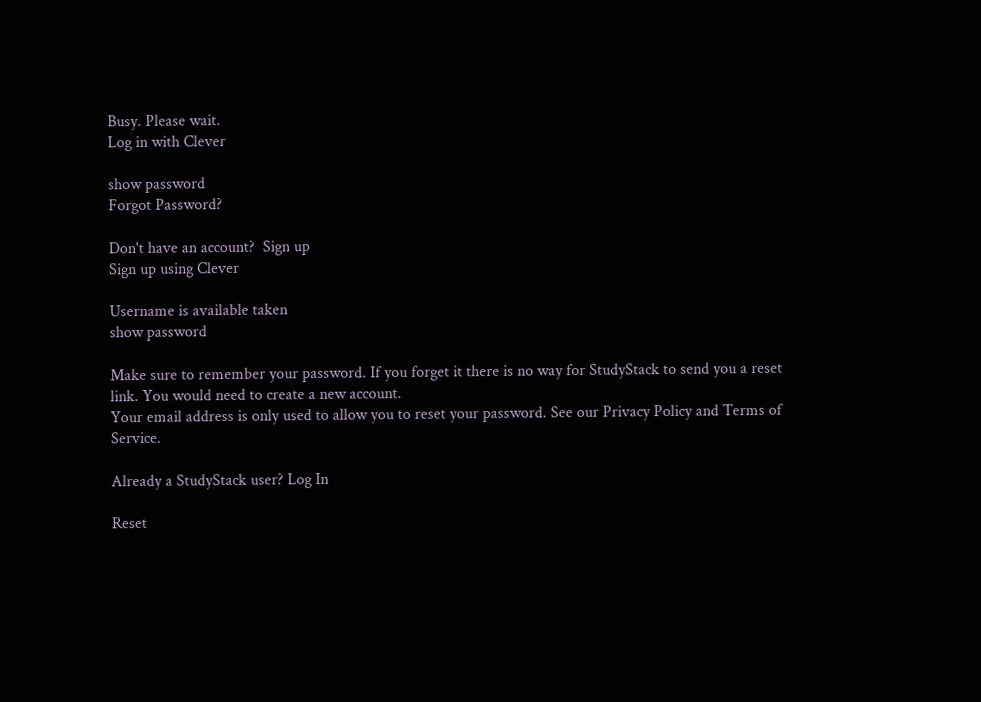Busy. Please wait.
Log in with Clever

show password
Forgot Password?

Don't have an account?  Sign up
Sign up using Clever

Username is available taken
show password

Make sure to remember your password. If you forget it there is no way for StudyStack to send you a reset link. You would need to create a new account.
Your email address is only used to allow you to reset your password. See our Privacy Policy and Terms of Service.

Already a StudyStack user? Log In

Reset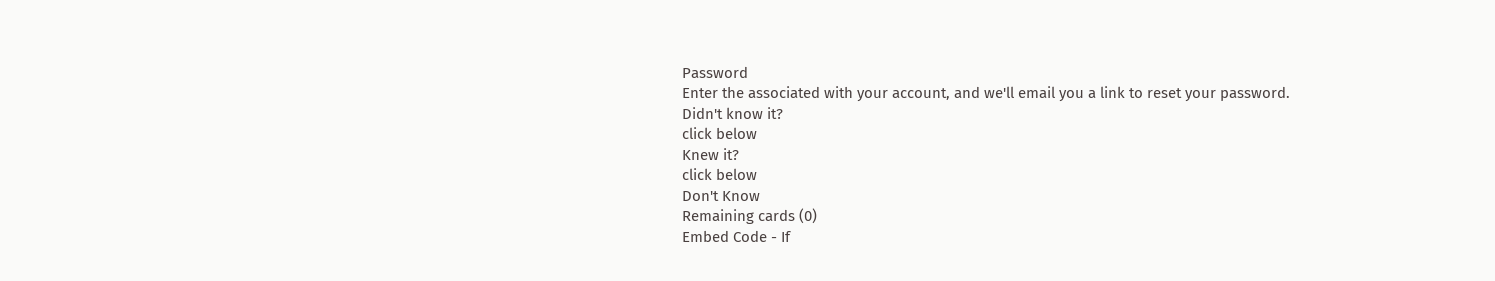Password
Enter the associated with your account, and we'll email you a link to reset your password.
Didn't know it?
click below
Knew it?
click below
Don't Know
Remaining cards (0)
Embed Code - If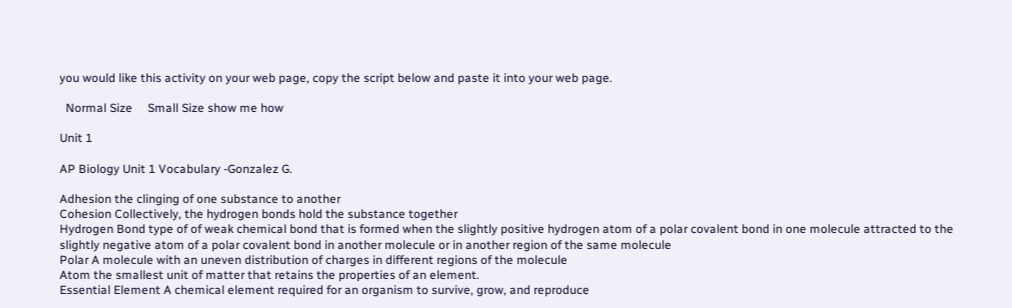you would like this activity on your web page, copy the script below and paste it into your web page.

  Normal Size     Small Size show me how

Unit 1

AP Biology Unit 1 Vocabulary -Gonzalez G.

Adhesion the clinging of one substance to another
Cohesion Collectively, the hydrogen bonds hold the substance together
Hydrogen Bond type of of weak chemical bond that is formed when the slightly positive hydrogen atom of a polar covalent bond in one molecule attracted to the slightly negative atom of a polar covalent bond in another molecule or in another region of the same molecule
Polar A molecule with an uneven distribution of charges in different regions of the molecule
Atom the smallest unit of matter that retains the properties of an element.
Essential Element A chemical element required for an organism to survive, grow, and reproduce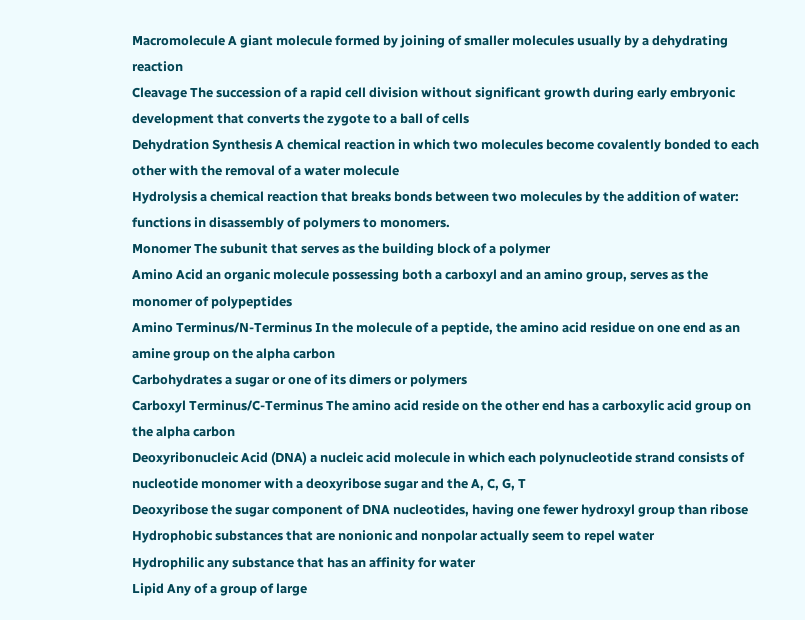Macromolecule A giant molecule formed by joining of smaller molecules usually by a dehydrating reaction
Cleavage The succession of a rapid cell division without significant growth during early embryonic development that converts the zygote to a ball of cells
Dehydration Synthesis A chemical reaction in which two molecules become covalently bonded to each other with the removal of a water molecule
Hydrolysis a chemical reaction that breaks bonds between two molecules by the addition of water: functions in disassembly of polymers to monomers.
Monomer The subunit that serves as the building block of a polymer
Amino Acid an organic molecule possessing both a carboxyl and an amino group, serves as the monomer of polypeptides
Amino Terminus/N-Terminus In the molecule of a peptide, the amino acid residue on one end as an amine group on the alpha carbon
Carbohydrates a sugar or one of its dimers or polymers
Carboxyl Terminus/C-Terminus The amino acid reside on the other end has a carboxylic acid group on the alpha carbon
Deoxyribonucleic Acid (DNA) a nucleic acid molecule in which each polynucleotide strand consists of nucleotide monomer with a deoxyribose sugar and the A, C, G, T
Deoxyribose the sugar component of DNA nucleotides, having one fewer hydroxyl group than ribose
Hydrophobic substances that are nonionic and nonpolar actually seem to repel water
Hydrophilic any substance that has an affinity for water
Lipid Any of a group of large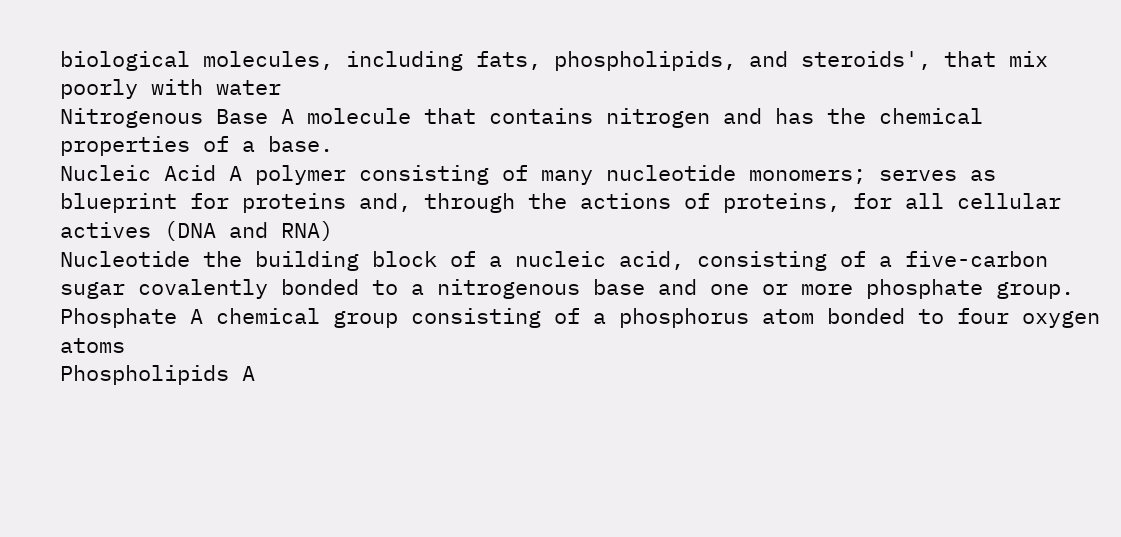biological molecules, including fats, phospholipids, and steroids', that mix poorly with water
Nitrogenous Base A molecule that contains nitrogen and has the chemical properties of a base.
Nucleic Acid A polymer consisting of many nucleotide monomers; serves as blueprint for proteins and, through the actions of proteins, for all cellular actives (DNA and RNA)
Nucleotide the building block of a nucleic acid, consisting of a five-carbon sugar covalently bonded to a nitrogenous base and one or more phosphate group.
Phosphate A chemical group consisting of a phosphorus atom bonded to four oxygen atoms
Phospholipids A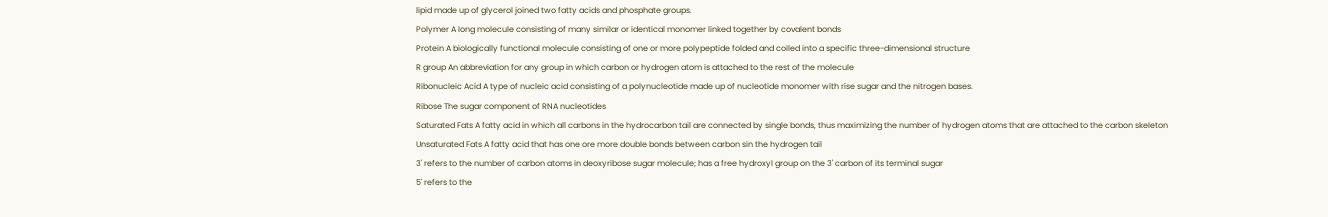lipid made up of glycerol joined two fatty acids and phosphate groups.
Polymer A long molecule consisting of many similar or identical monomer linked together by covalent bonds
Protein A biologically functional molecule consisting of one or more polypeptide folded and coiled into a specific three-dimensional structure
R group An abbreviation for any group in which carbon or hydrogen atom is attached to the rest of the molecule
Ribonucleic Acid A type of nucleic acid consisting of a polynucleotide made up of nucleotide monomer with rise sugar and the nitrogen bases.
Ribose The sugar component of RNA nucleotides
Saturated Fats A fatty acid in which all carbons in the hydrocarbon tail are connected by single bonds, thus maximizing the number of hydrogen atoms that are attached to the carbon skeleton
Unsaturated Fats A fatty acid that has one ore more double bonds between carbon sin the hydrogen tail
3' refers to the number of carbon atoms in deoxyribose sugar molecule; has a free hydroxyl group on the 3' carbon of its terminal sugar
5' refers to the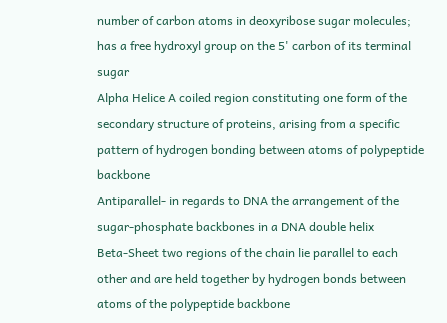number of carbon atoms in deoxyribose sugar molecules; has a free hydroxyl group on the 5' carbon of its terminal sugar
Alpha Helice A coiled region constituting one form of the secondary structure of proteins, arising from a specific pattern of hydrogen bonding between atoms of polypeptide backbone
Antiparallel- in regards to DNA the arrangement of the sugar-phosphate backbones in a DNA double helix
Beta-Sheet two regions of the chain lie parallel to each other and are held together by hydrogen bonds between atoms of the polypeptide backbone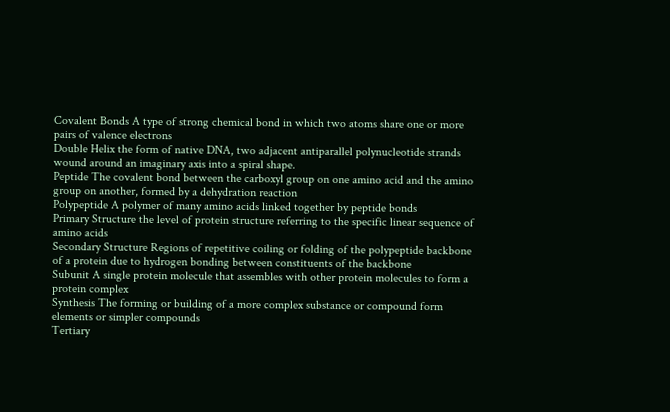Covalent Bonds A type of strong chemical bond in which two atoms share one or more pairs of valence electrons
Double Helix the form of native DNA, two adjacent antiparallel polynucleotide strands wound around an imaginary axis into a spiral shape.
Peptide The covalent bond between the carboxyl group on one amino acid and the amino group on another, formed by a dehydration reaction
Polypeptide A polymer of many amino acids linked together by peptide bonds
Primary Structure the level of protein structure referring to the specific linear sequence of amino acids
Secondary Structure Regions of repetitive coiling or folding of the polypeptide backbone of a protein due to hydrogen bonding between constituents of the backbone
Subunit A single protein molecule that assembles with other protein molecules to form a protein complex
Synthesis The forming or building of a more complex substance or compound form elements or simpler compounds
Tertiary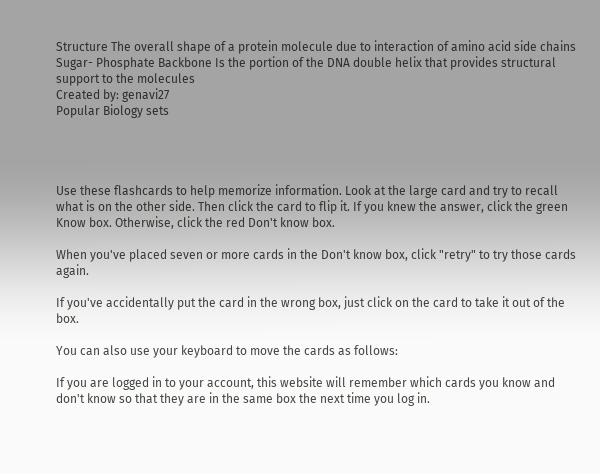Structure The overall shape of a protein molecule due to interaction of amino acid side chains
Sugar- Phosphate Backbone Is the portion of the DNA double helix that provides structural support to the molecules
Created by: genavi27
Popular Biology sets




Use these flashcards to help memorize information. Look at the large card and try to recall what is on the other side. Then click the card to flip it. If you knew the answer, click the green Know box. Otherwise, click the red Don't know box.

When you've placed seven or more cards in the Don't know box, click "retry" to try those cards again.

If you've accidentally put the card in the wrong box, just click on the card to take it out of the box.

You can also use your keyboard to move the cards as follows:

If you are logged in to your account, this website will remember which cards you know and don't know so that they are in the same box the next time you log in.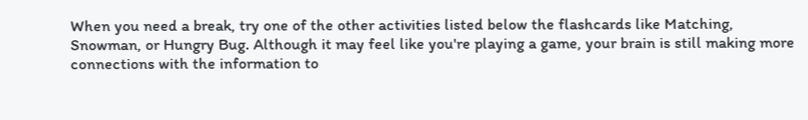When you need a break, try one of the other activities listed below the flashcards like Matching, Snowman, or Hungry Bug. Although it may feel like you're playing a game, your brain is still making more connections with the information to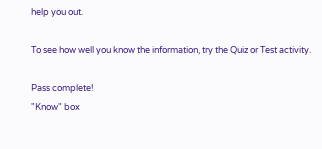help you out.

To see how well you know the information, try the Quiz or Test activity.

Pass complete!
"Know" box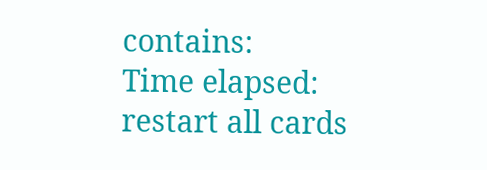contains:
Time elapsed:
restart all cards